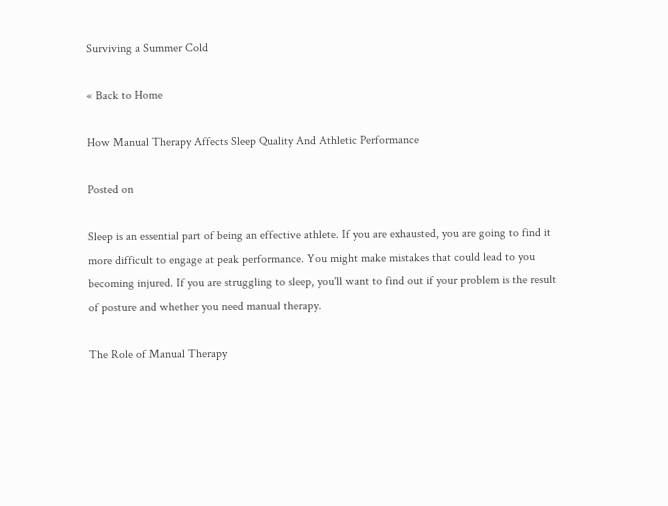Surviving a Summer Cold

« Back to Home

How Manual Therapy Affects Sleep Quality And Athletic Performance

Posted on

Sleep is an essential part of being an effective athlete. If you are exhausted, you are going to find it more difficult to engage at peak performance. You might make mistakes that could lead to you becoming injured. If you are struggling to sleep, you'll want to find out if your problem is the result of posture and whether you need manual therapy.

The Role of Manual Therapy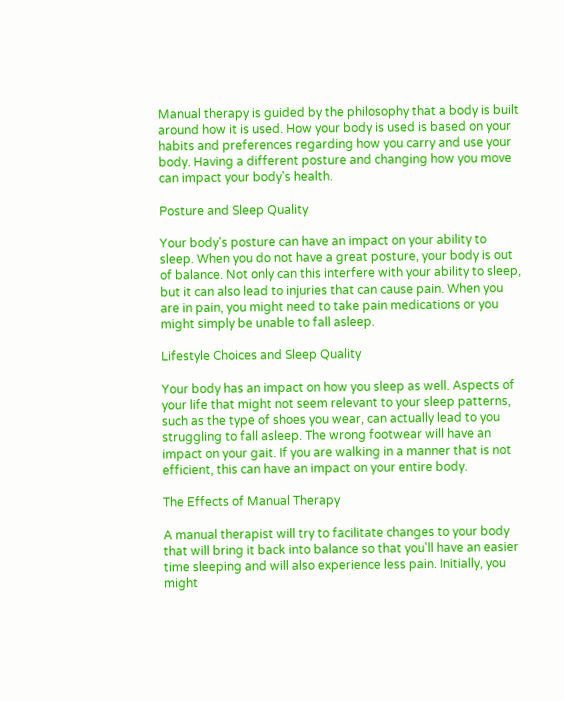Manual therapy is guided by the philosophy that a body is built around how it is used. How your body is used is based on your habits and preferences regarding how you carry and use your body. Having a different posture and changing how you move can impact your body's health.

Posture and Sleep Quality

Your body's posture can have an impact on your ability to sleep. When you do not have a great posture, your body is out of balance. Not only can this interfere with your ability to sleep, but it can also lead to injuries that can cause pain. When you are in pain, you might need to take pain medications or you might simply be unable to fall asleep.

Lifestyle Choices and Sleep Quality

Your body has an impact on how you sleep as well. Aspects of your life that might not seem relevant to your sleep patterns, such as the type of shoes you wear, can actually lead to you struggling to fall asleep. The wrong footwear will have an impact on your gait. If you are walking in a manner that is not efficient, this can have an impact on your entire body.

The Effects of Manual Therapy

A manual therapist will try to facilitate changes to your body that will bring it back into balance so that you'll have an easier time sleeping and will also experience less pain. Initially, you might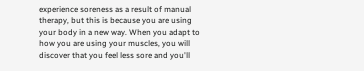experience soreness as a result of manual therapy, but this is because you are using your body in a new way. When you adapt to how you are using your muscles, you will discover that you feel less sore and you'll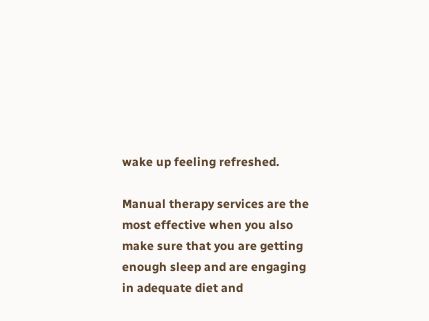wake up feeling refreshed.

Manual therapy services are the most effective when you also make sure that you are getting enough sleep and are engaging in adequate diet and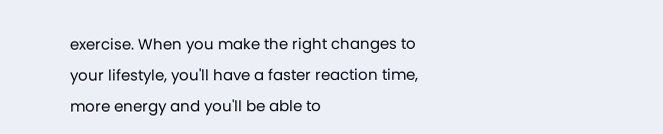exercise. When you make the right changes to your lifestyle, you'll have a faster reaction time, more energy and you'll be able to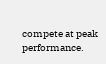compete at peak performance.